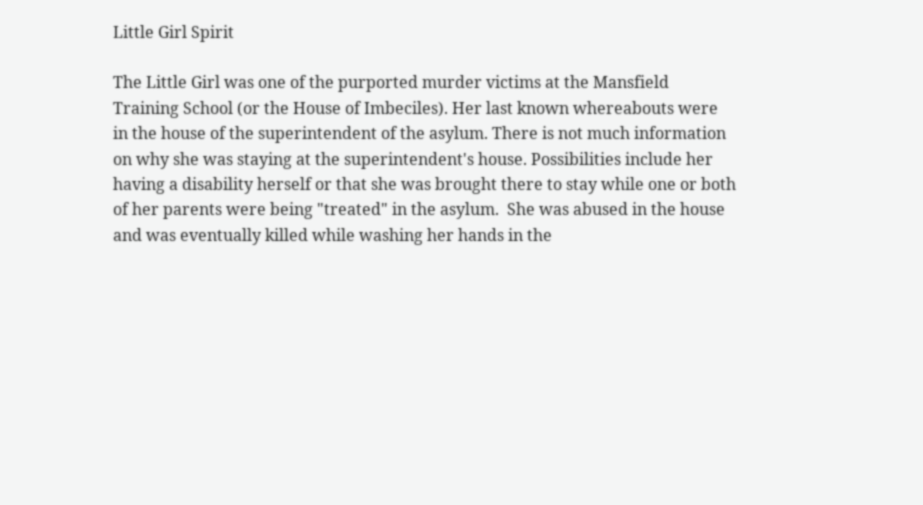Little Girl Spirit

The Little Girl was one of the purported murder victims at the Mansfield Training School (or the House of Imbeciles). Her last known whereabouts were in the house of the superintendent of the asylum. There is not much information on why she was staying at the superintendent's house. Possibilities include her having a disability herself or that she was brought there to stay while one or both of her parents were being "treated" in the asylum.  She was abused in the house and was eventually killed while washing her hands in the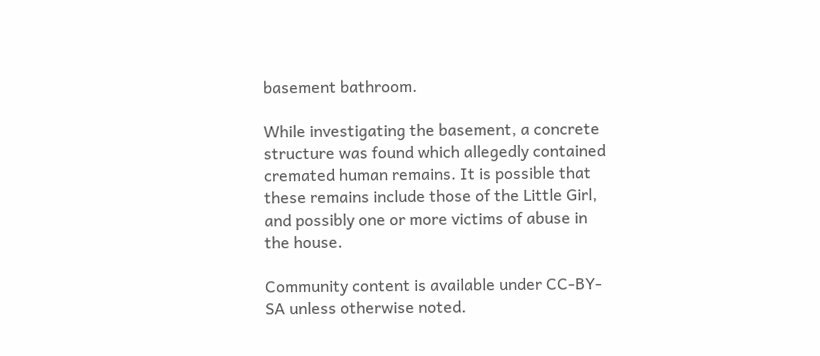basement bathroom.

While investigating the basement, a concrete structure was found which allegedly contained cremated human remains. It is possible that these remains include those of the Little Girl, and possibly one or more victims of abuse in the house.

Community content is available under CC-BY-SA unless otherwise noted.